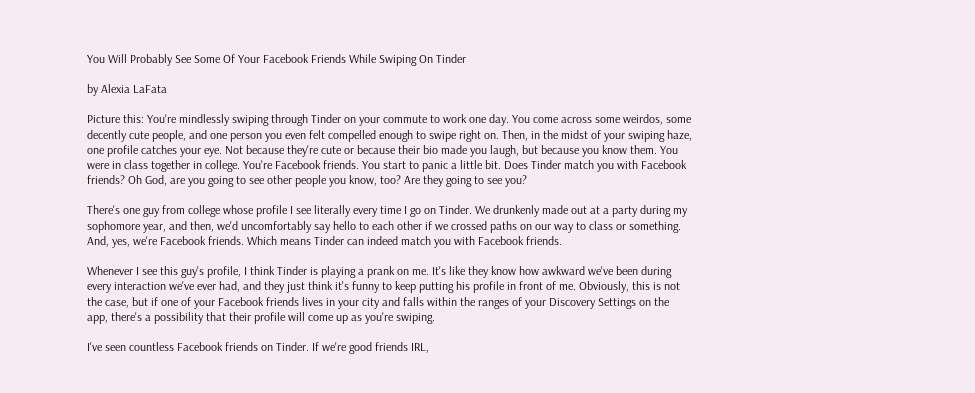You Will Probably See Some Of Your Facebook Friends While Swiping On Tinder

by Alexia LaFata

Picture this: You're mindlessly swiping through Tinder on your commute to work one day. You come across some weirdos, some decently cute people, and one person you even felt compelled enough to swipe right on. Then, in the midst of your swiping haze, one profile catches your eye. Not because they're cute or because their bio made you laugh, but because you know them. You were in class together in college. You're Facebook friends. You start to panic a little bit. Does Tinder match you with Facebook friends? Oh God, are you going to see other people you know, too? Are they going to see you?

There's one guy from college whose profile I see literally every time I go on Tinder. We drunkenly made out at a party during my sophomore year, and then, we'd uncomfortably say hello to each other if we crossed paths on our way to class or something. And, yes, we're Facebook friends. Which means Tinder can indeed match you with Facebook friends.

Whenever I see this guy's profile, I think Tinder is playing a prank on me. It's like they know how awkward we've been during every interaction we've ever had, and they just think it's funny to keep putting his profile in front of me. Obviously, this is not the case, but if one of your Facebook friends lives in your city and falls within the ranges of your Discovery Settings on the app, there's a possibility that their profile will come up as you're swiping.

I've seen countless Facebook friends on Tinder. If we're good friends IRL,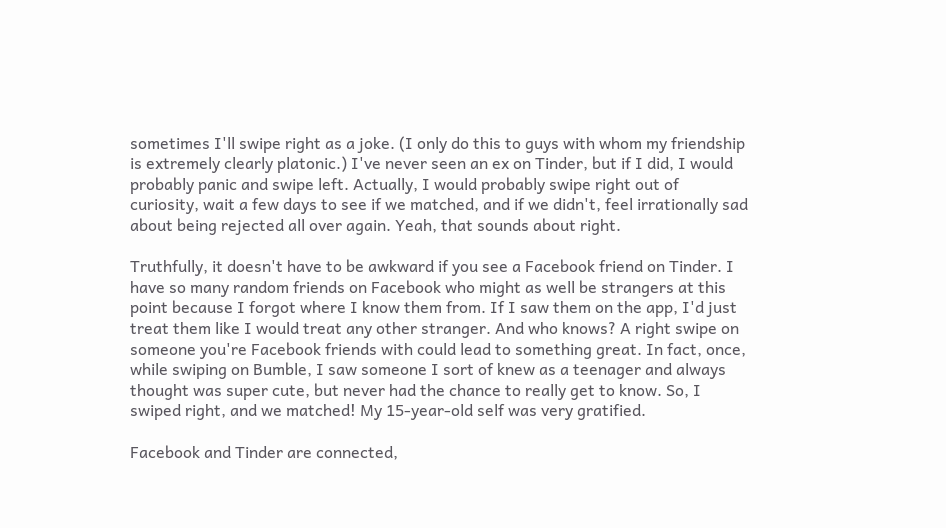sometimes I'll swipe right as a joke. (I only do this to guys with whom my friendship is extremely clearly platonic.) I've never seen an ex on Tinder, but if I did, I would probably panic and swipe left. Actually, I would probably swipe right out of curiosity, wait a few days to see if we matched, and if we didn't, feel irrationally sad about being rejected all over again. Yeah, that sounds about right.

Truthfully, it doesn't have to be awkward if you see a Facebook friend on Tinder. I have so many random friends on Facebook who might as well be strangers at this point because I forgot where I know them from. If I saw them on the app, I'd just treat them like I would treat any other stranger. And who knows? A right swipe on someone you're Facebook friends with could lead to something great. In fact, once, while swiping on Bumble, I saw someone I sort of knew as a teenager and always thought was super cute, but never had the chance to really get to know. So, I swiped right, and we matched! My 15-year-old self was very gratified.

Facebook and Tinder are connected,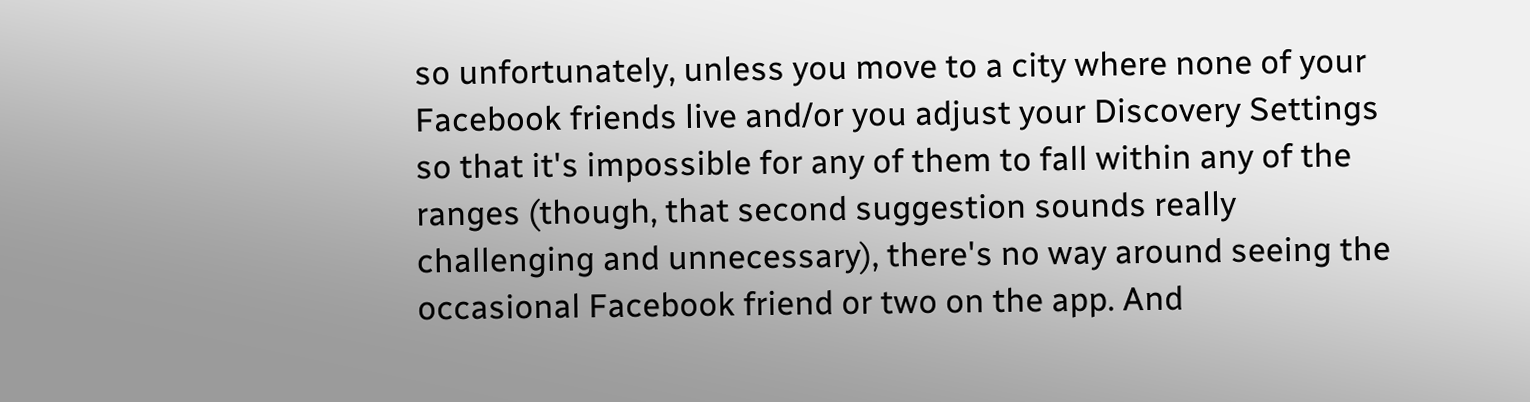so unfortunately, unless you move to a city where none of your Facebook friends live and/or you adjust your Discovery Settings so that it's impossible for any of them to fall within any of the ranges (though, that second suggestion sounds really challenging and unnecessary), there's no way around seeing the occasional Facebook friend or two on the app. And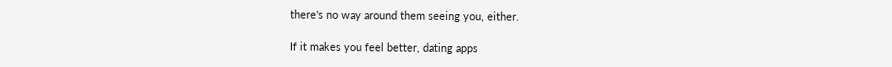there's no way around them seeing you, either.

If it makes you feel better, dating apps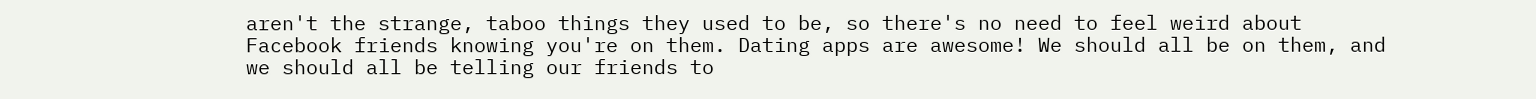aren't the strange, taboo things they used to be, so there's no need to feel weird about Facebook friends knowing you're on them. Dating apps are awesome! We should all be on them, and we should all be telling our friends to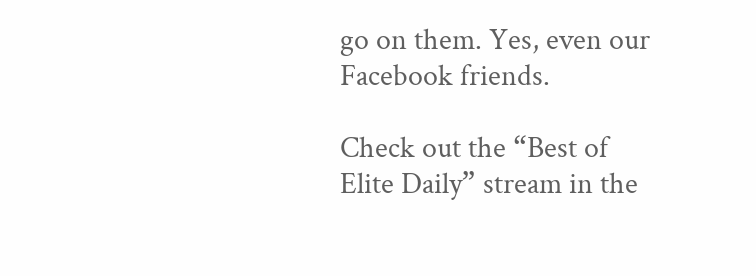go on them. Yes, even our Facebook friends.

Check out the “Best of Elite Daily” stream in the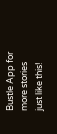Bustle App for more stories just like this!